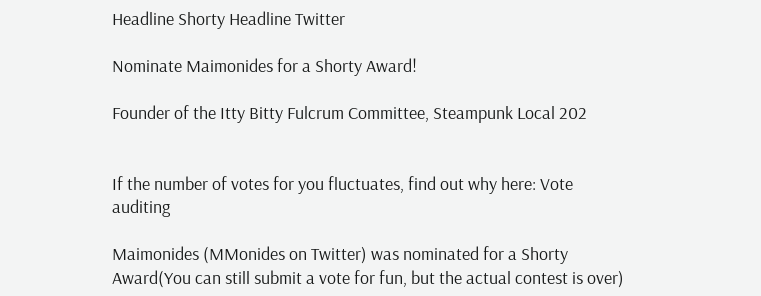Headline Shorty Headline Twitter

Nominate Maimonides for a Shorty Award!

Founder of the Itty Bitty Fulcrum Committee, Steampunk Local 202


If the number of votes for you fluctuates, find out why here: Vote auditing

Maimonides (MMonides on Twitter) was nominated for a Shorty Award(You can still submit a vote for fun, but the actual contest is over)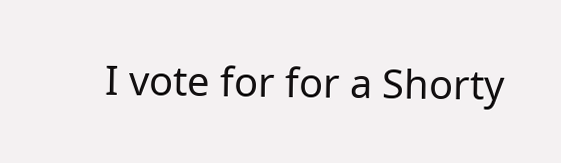I vote for for a Shorty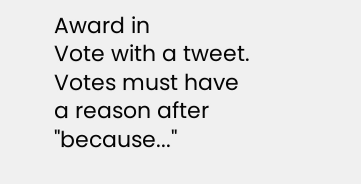Award in
Vote with a tweet. Votes must have a reason after "because..."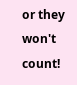or they won't count!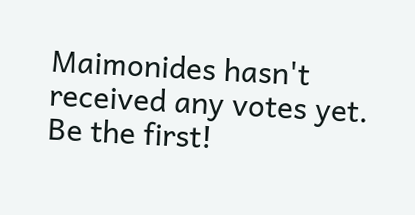Maimonides hasn't received any votes yet. Be the first!